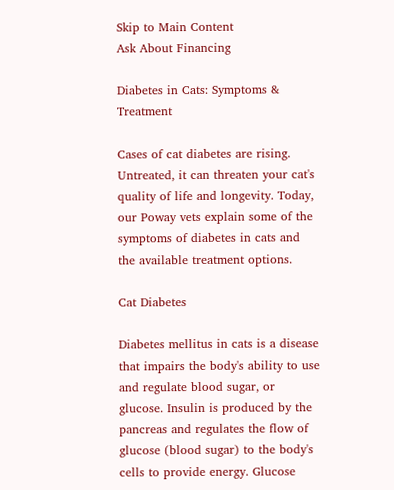Skip to Main Content
Ask About Financing

Diabetes in Cats: Symptoms & Treatment

Cases of cat diabetes are rising. Untreated, it can threaten your cat's quality of life and longevity. Today, our Poway vets explain some of the symptoms of diabetes in cats and the available treatment options.

Cat Diabetes

Diabetes mellitus in cats is a disease that impairs the body's ability to use and regulate blood sugar, or glucose. Insulin is produced by the pancreas and regulates the flow of glucose (blood sugar) to the body's cells to provide energy. Glucose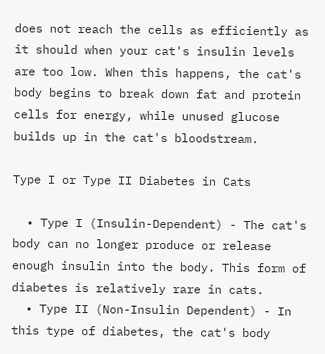does not reach the cells as efficiently as it should when your cat's insulin levels are too low. When this happens, the cat's body begins to break down fat and protein cells for energy, while unused glucose builds up in the cat's bloodstream.

Type I or Type II Diabetes in Cats

  • Type I (Insulin-Dependent) - The cat's body can no longer produce or release enough insulin into the body. This form of diabetes is relatively rare in cats.
  • Type II (Non-Insulin Dependent) - In this type of diabetes, the cat's body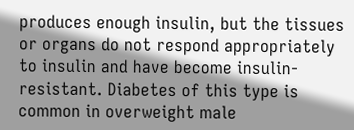produces enough insulin, but the tissues or organs do not respond appropriately to insulin and have become insulin-resistant. Diabetes of this type is common in overweight male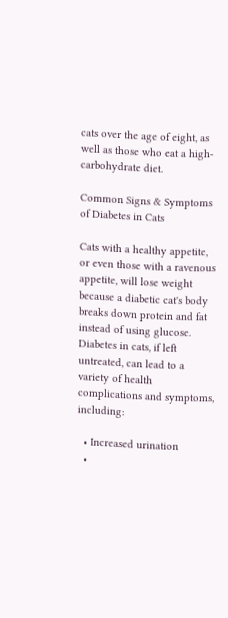cats over the age of eight, as well as those who eat a high-carbohydrate diet.

Common Signs & Symptoms of Diabetes in Cats

Cats with a healthy appetite, or even those with a ravenous appetite, will lose weight because a diabetic cat's body breaks down protein and fat instead of using glucose. Diabetes in cats, if left untreated, can lead to a variety of health complications and symptoms, including:

  • Increased urination
  •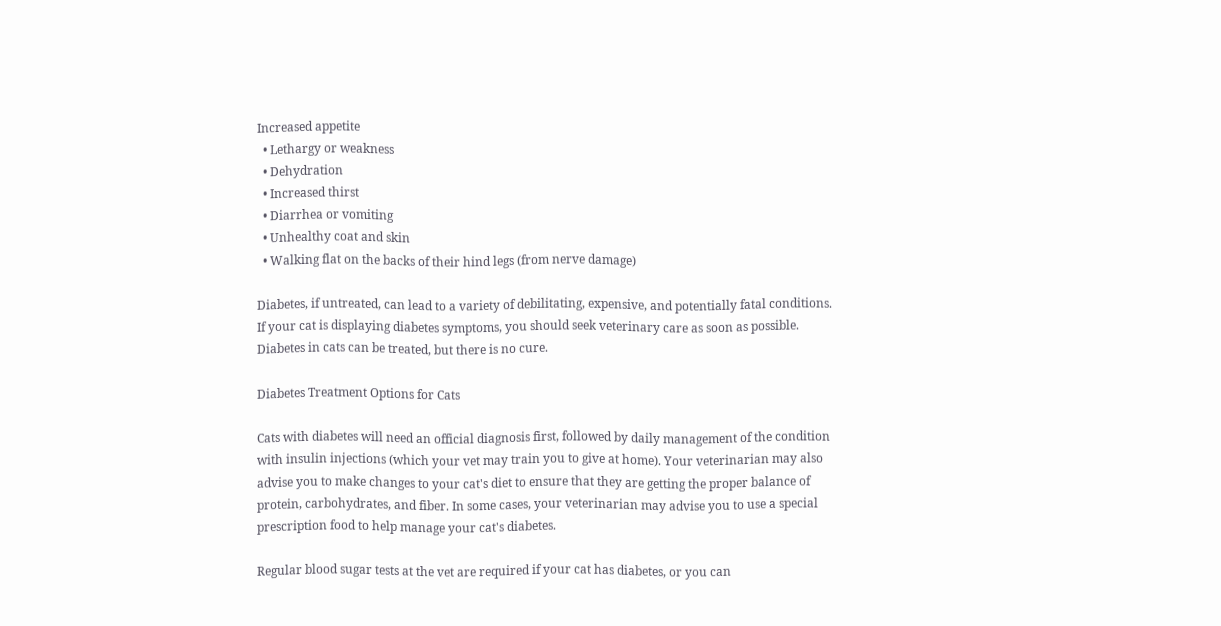Increased appetite
  • Lethargy or weakness
  • Dehydration
  • Increased thirst
  • Diarrhea or vomiting
  • Unhealthy coat and skin
  • Walking flat on the backs of their hind legs (from nerve damage)

Diabetes, if untreated, can lead to a variety of debilitating, expensive, and potentially fatal conditions. If your cat is displaying diabetes symptoms, you should seek veterinary care as soon as possible. Diabetes in cats can be treated, but there is no cure.

Diabetes Treatment Options for Cats

Cats with diabetes will need an official diagnosis first, followed by daily management of the condition with insulin injections (which your vet may train you to give at home). Your veterinarian may also advise you to make changes to your cat's diet to ensure that they are getting the proper balance of protein, carbohydrates, and fiber. In some cases, your veterinarian may advise you to use a special prescription food to help manage your cat's diabetes.

Regular blood sugar tests at the vet are required if your cat has diabetes, or you can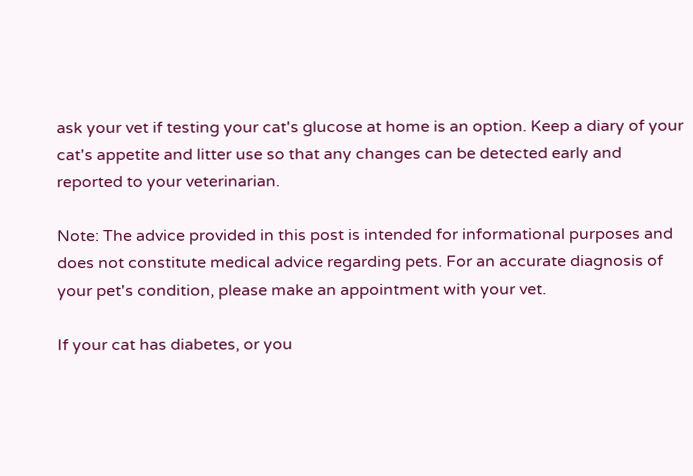ask your vet if testing your cat's glucose at home is an option. Keep a diary of your cat's appetite and litter use so that any changes can be detected early and reported to your veterinarian.

Note: The advice provided in this post is intended for informational purposes and does not constitute medical advice regarding pets. For an accurate diagnosis of your pet's condition, please make an appointment with your vet.

If your cat has diabetes, or you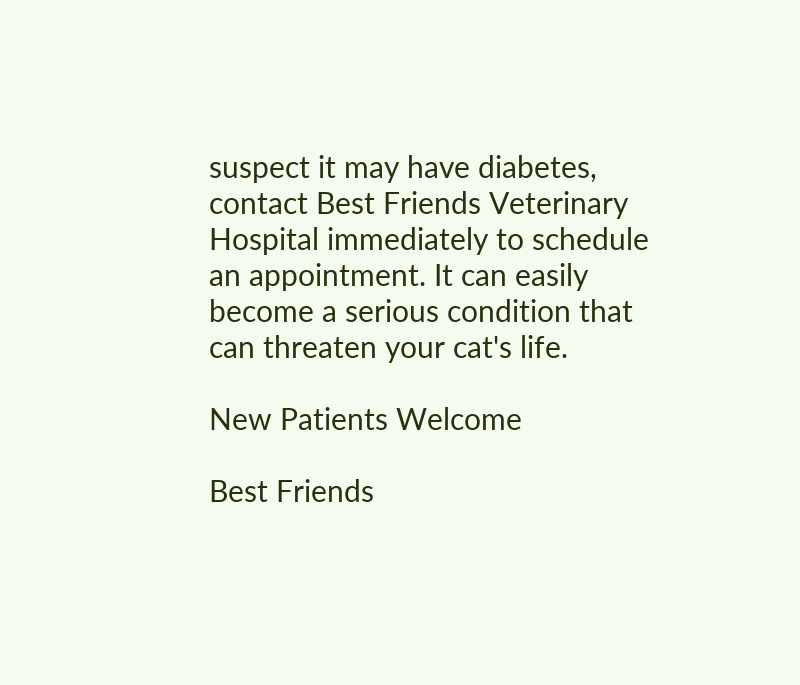suspect it may have diabetes, contact Best Friends Veterinary Hospital immediately to schedule an appointment. It can easily become a serious condition that can threaten your cat's life.

New Patients Welcome

Best Friends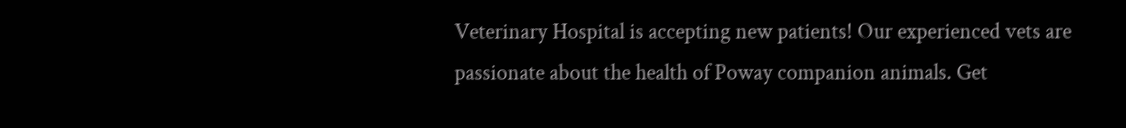Veterinary Hospital is accepting new patients! Our experienced vets are passionate about the health of Poway companion animals. Get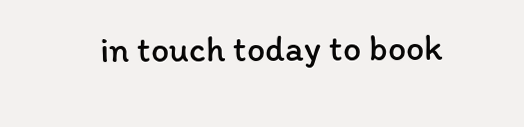in touch today to book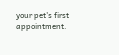your pet's first appointment.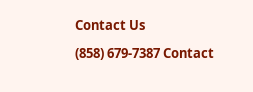Contact Us

(858) 679-7387 Contact